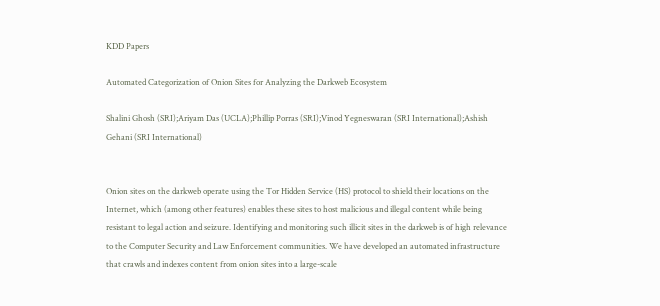KDD Papers

Automated Categorization of Onion Sites for Analyzing the Darkweb Ecosystem

Shalini Ghosh (SRI);Ariyam Das (UCLA);Phillip Porras (SRI);Vinod Yegneswaran (SRI International);Ashish Gehani (SRI International)


Onion sites on the darkweb operate using the Tor Hidden Service (HS) protocol to shield their locations on the Internet, which (among other features) enables these sites to host malicious and illegal content while being resistant to legal action and seizure. Identifying and monitoring such illicit sites in the darkweb is of high relevance to the Computer Security and Law Enforcement communities. We have developed an automated infrastructure that crawls and indexes content from onion sites into a large-scale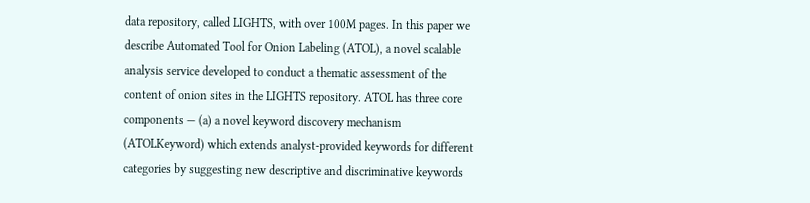data repository, called LIGHTS, with over 100M pages. In this paper we describe Automated Tool for Onion Labeling (ATOL), a novel scalable analysis service developed to conduct a thematic assessment of the content of onion sites in the LIGHTS repository. ATOL has three core components — (a) a novel keyword discovery mechanism (ATOLKeyword) which extends analyst-provided keywords for different categories by suggesting new descriptive and discriminative keywords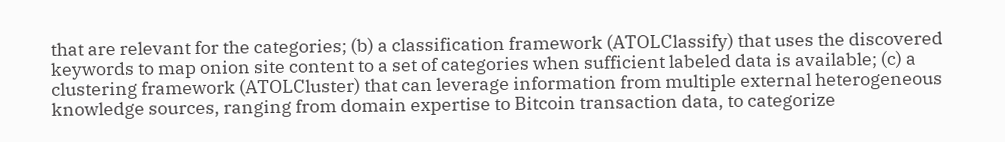that are relevant for the categories; (b) a classification framework (ATOLClassify) that uses the discovered keywords to map onion site content to a set of categories when sufficient labeled data is available; (c) a clustering framework (ATOLCluster) that can leverage information from multiple external heterogeneous knowledge sources, ranging from domain expertise to Bitcoin transaction data, to categorize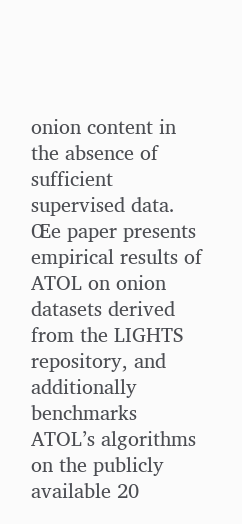onion content in the absence of sufficient supervised data. Œe paper presents empirical results of ATOL on onion datasets derived from the LIGHTS repository, and additionally benchmarks ATOL’s algorithms on the publicly available 20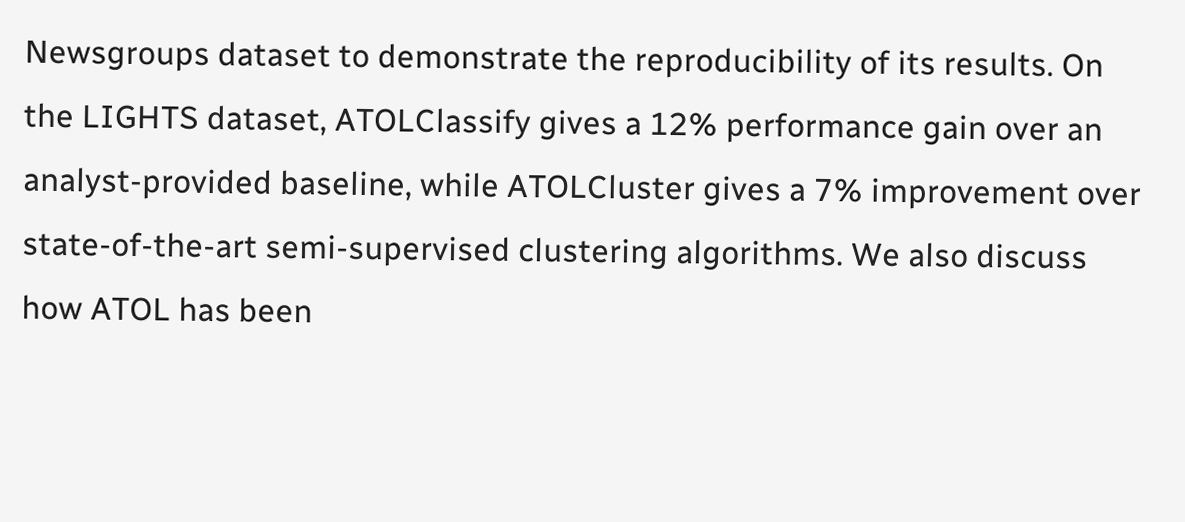Newsgroups dataset to demonstrate the reproducibility of its results. On the LIGHTS dataset, ATOLClassify gives a 12% performance gain over an analyst-provided baseline, while ATOLCluster gives a 7% improvement over state-of-the-art semi-supervised clustering algorithms. We also discuss how ATOL has been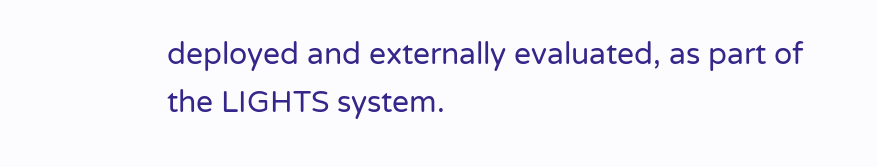deployed and externally evaluated, as part of the LIGHTS system.